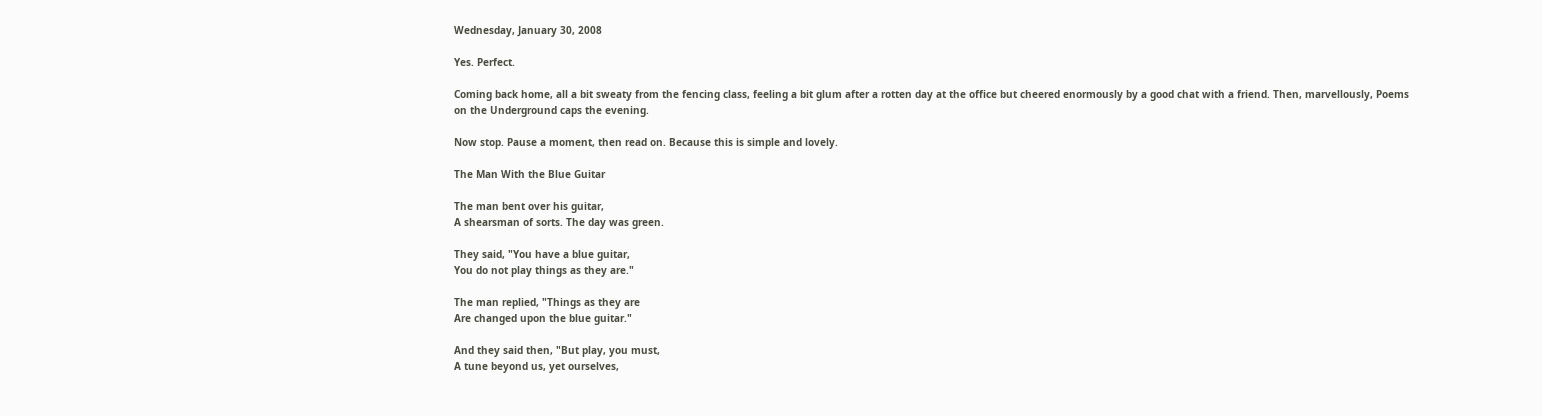Wednesday, January 30, 2008

Yes. Perfect.

Coming back home, all a bit sweaty from the fencing class, feeling a bit glum after a rotten day at the office but cheered enormously by a good chat with a friend. Then, marvellously, Poems on the Underground caps the evening.

Now stop. Pause a moment, then read on. Because this is simple and lovely.

The Man With the Blue Guitar

The man bent over his guitar,
A shearsman of sorts. The day was green.

They said, "You have a blue guitar,
You do not play things as they are."

The man replied, "Things as they are
Are changed upon the blue guitar."

And they said then, "But play, you must,
A tune beyond us, yet ourselves,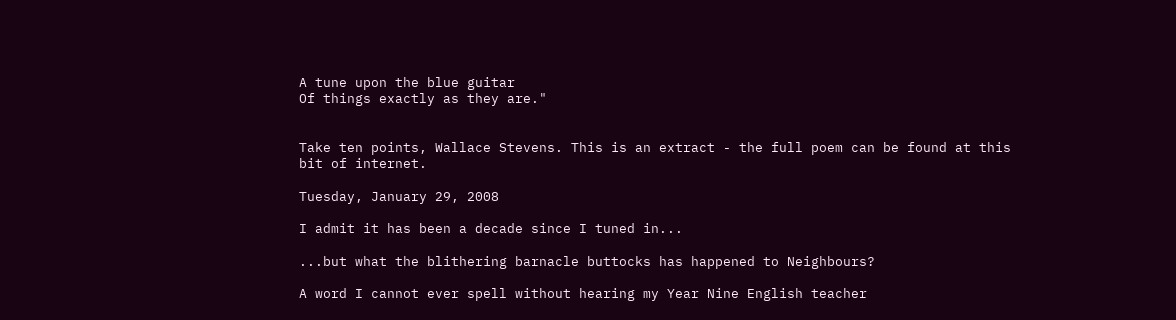A tune upon the blue guitar
Of things exactly as they are."


Take ten points, Wallace Stevens. This is an extract - the full poem can be found at this bit of internet.

Tuesday, January 29, 2008

I admit it has been a decade since I tuned in...

...but what the blithering barnacle buttocks has happened to Neighbours?

A word I cannot ever spell without hearing my Year Nine English teacher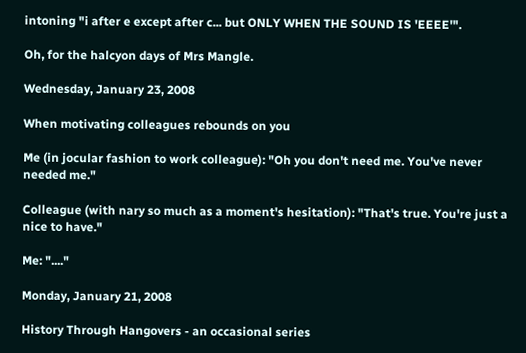intoning "i after e except after c... but ONLY WHEN THE SOUND IS 'EEEE'".

Oh, for the halcyon days of Mrs Mangle.

Wednesday, January 23, 2008

When motivating colleagues rebounds on you

Me (in jocular fashion to work colleague): "Oh you don't need me. You've never needed me."

Colleague (with nary so much as a moment's hesitation): "That's true. You're just a nice to have."

Me: "...."

Monday, January 21, 2008

History Through Hangovers - an occasional series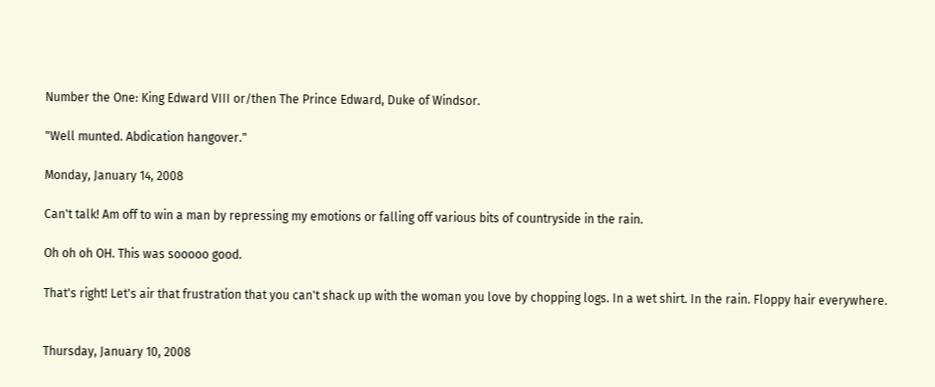Number the One: King Edward VIII or/then The Prince Edward, Duke of Windsor.

"Well munted. Abdication hangover."

Monday, January 14, 2008

Can't talk! Am off to win a man by repressing my emotions or falling off various bits of countryside in the rain.

Oh oh oh OH. This was sooooo good.

That's right! Let's air that frustration that you can't shack up with the woman you love by chopping logs. In a wet shirt. In the rain. Floppy hair everywhere.


Thursday, January 10, 2008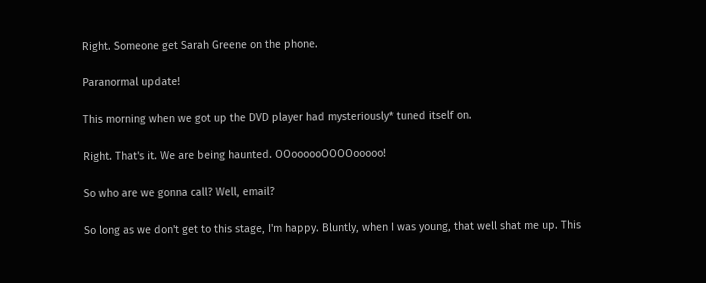Right. Someone get Sarah Greene on the phone.

Paranormal update!

This morning when we got up the DVD player had mysteriously* tuned itself on.

Right. That's it. We are being haunted. OOoooooOOOOooooo!

So who are we gonna call? Well, email?

So long as we don't get to this stage, I'm happy. Bluntly, when I was young, that well shat me up. This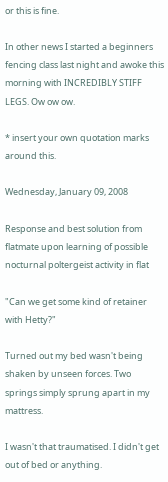or this is fine.

In other news I started a beginners fencing class last night and awoke this morning with INCREDIBLY STIFF LEGS. Ow ow ow.

* insert your own quotation marks around this.

Wednesday, January 09, 2008

Response and best solution from flatmate upon learning of possible nocturnal poltergeist activity in flat

"Can we get some kind of retainer with Hetty?"

Turned out my bed wasn't being shaken by unseen forces. Two springs simply sprung apart in my mattress.

I wasn't that traumatised. I didn't get out of bed or anything.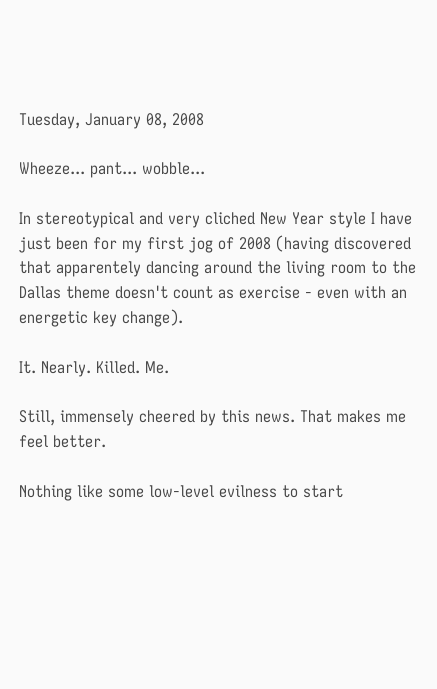Tuesday, January 08, 2008

Wheeze... pant... wobble...

In stereotypical and very cliched New Year style I have just been for my first jog of 2008 (having discovered that apparentely dancing around the living room to the Dallas theme doesn't count as exercise - even with an energetic key change).

It. Nearly. Killed. Me.

Still, immensely cheered by this news. That makes me feel better.

Nothing like some low-level evilness to start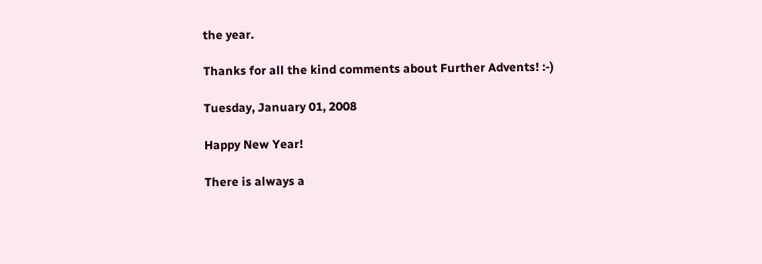the year.

Thanks for all the kind comments about Further Advents! :-)

Tuesday, January 01, 2008

Happy New Year!

There is always a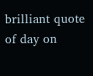brilliant quote of day on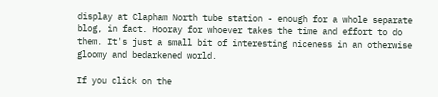display at Clapham North tube station - enough for a whole separate blog, in fact. Hooray for whoever takes the time and effort to do them. It's just a small bit of interesting niceness in an otherwise gloomy and bedarkened world.

If you click on the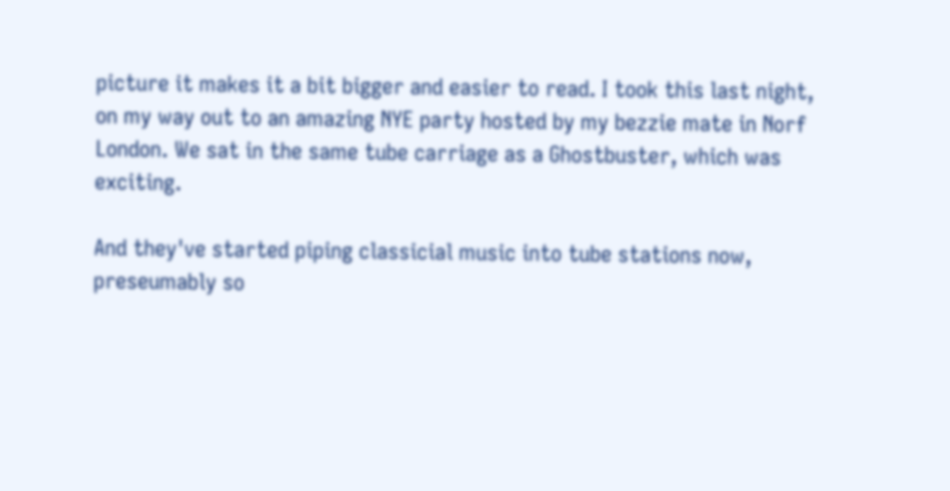picture it makes it a bit bigger and easier to read. I took this last night, on my way out to an amazing NYE party hosted by my bezzie mate in Norf London. We sat in the same tube carriage as a Ghostbuster, which was exciting.

And they've started piping classicial music into tube stations now, preseumably so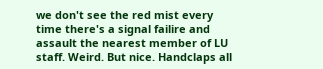we don't see the red mist every time there's a signal failire and assault the nearest member of LU staff. Weird. But nice. Handclaps all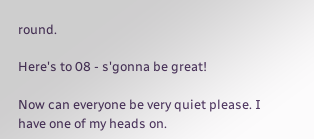round.

Here's to 08 - s'gonna be great!

Now can everyone be very quiet please. I have one of my heads on.